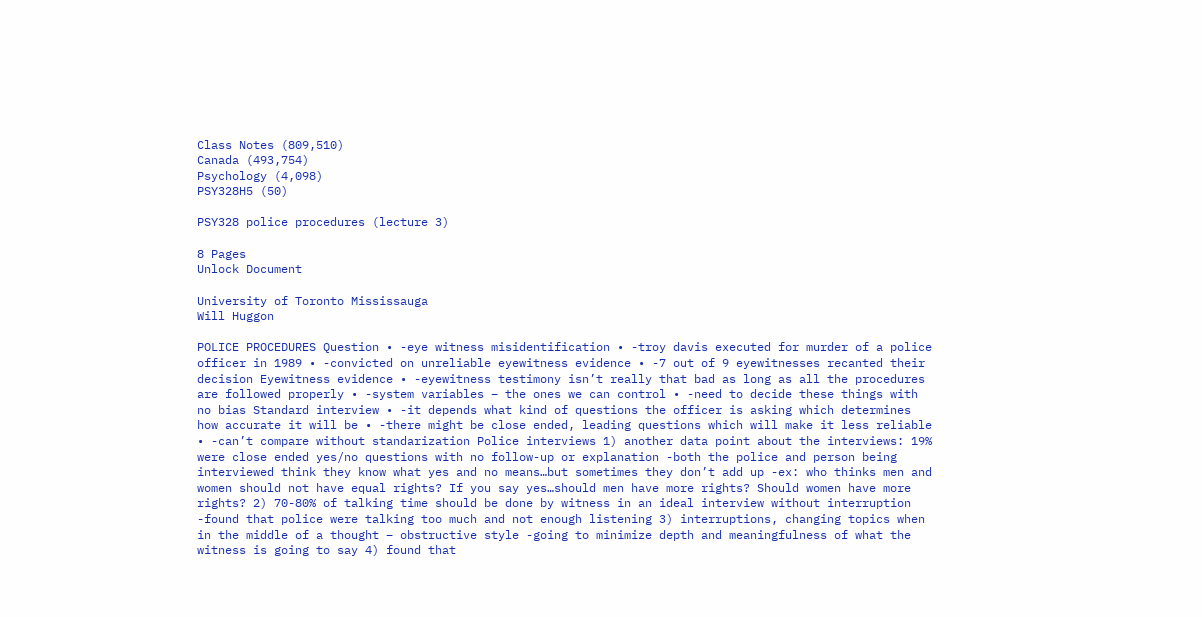Class Notes (809,510)
Canada (493,754)
Psychology (4,098)
PSY328H5 (50)

PSY328 police procedures (lecture 3)

8 Pages
Unlock Document

University of Toronto Mississauga
Will Huggon

POLICE PROCEDURES Question • -eye witness misidentification • -troy davis executed for murder of a police officer in 1989 • -convicted on unreliable eyewitness evidence • -7 out of 9 eyewitnesses recanted their decision Eyewitness evidence • -eyewitness testimony isn’t really that bad as long as all the procedures are followed properly • -system variables – the ones we can control • -need to decide these things with no bias Standard interview • -it depends what kind of questions the officer is asking which determines how accurate it will be • -there might be close ended, leading questions which will make it less reliable • -can’t compare without standarization Police interviews 1) another data point about the interviews: 19% were close ended yes/no questions with no follow-up or explanation -both the police and person being interviewed think they know what yes and no means…but sometimes they don’t add up -ex: who thinks men and women should not have equal rights? If you say yes…should men have more rights? Should women have more rights? 2) 70-80% of talking time should be done by witness in an ideal interview without interruption -found that police were talking too much and not enough listening 3) interruptions, changing topics when in the middle of a thought – obstructive style -going to minimize depth and meaningfulness of what the witness is going to say 4) found that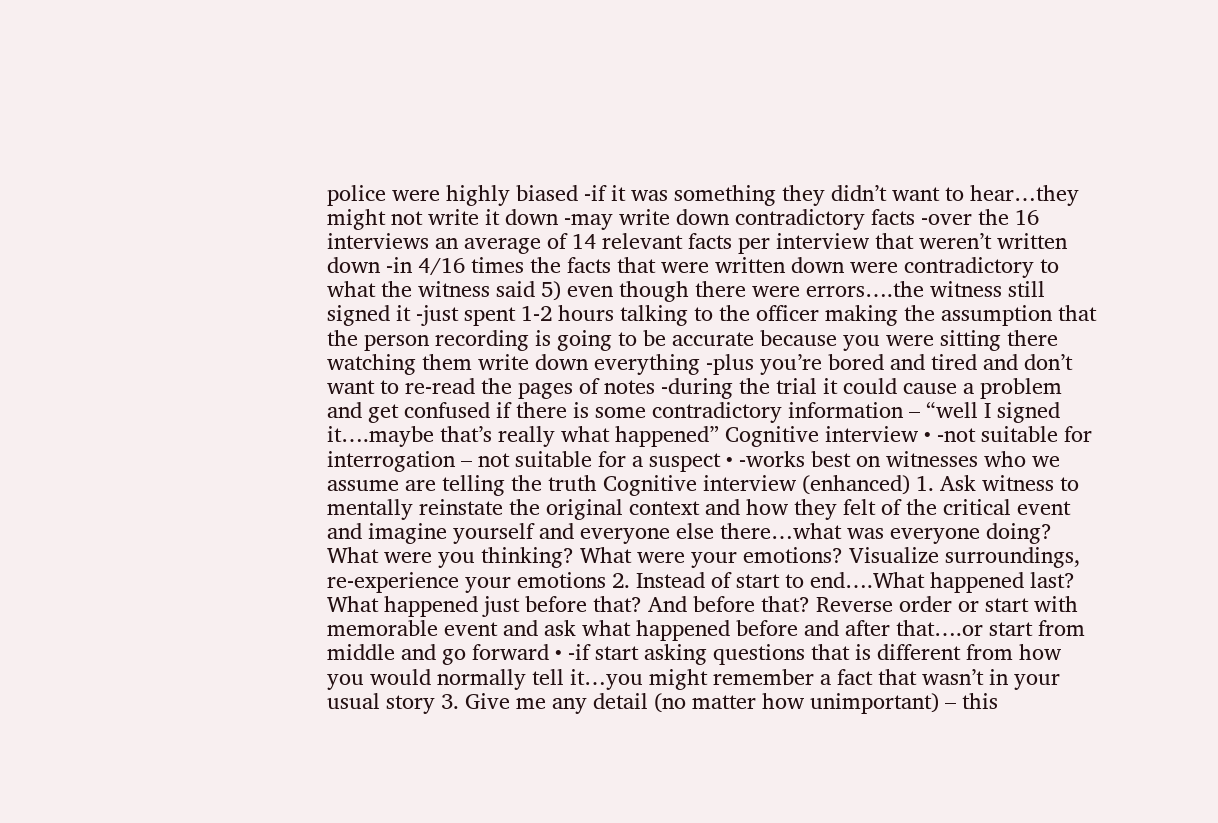police were highly biased -if it was something they didn’t want to hear…they might not write it down -may write down contradictory facts -over the 16 interviews an average of 14 relevant facts per interview that weren’t written down -in 4/16 times the facts that were written down were contradictory to what the witness said 5) even though there were errors….the witness still signed it -just spent 1-2 hours talking to the officer making the assumption that the person recording is going to be accurate because you were sitting there watching them write down everything -plus you’re bored and tired and don’t want to re-read the pages of notes -during the trial it could cause a problem and get confused if there is some contradictory information – “well I signed it….maybe that’s really what happened” Cognitive interview • -not suitable for interrogation – not suitable for a suspect • -works best on witnesses who we assume are telling the truth Cognitive interview (enhanced) 1. Ask witness to mentally reinstate the original context and how they felt of the critical event and imagine yourself and everyone else there…what was everyone doing? What were you thinking? What were your emotions? Visualize surroundings, re-experience your emotions 2. Instead of start to end….What happened last? What happened just before that? And before that? Reverse order or start with memorable event and ask what happened before and after that….or start from middle and go forward • -if start asking questions that is different from how you would normally tell it…you might remember a fact that wasn’t in your usual story 3. Give me any detail (no matter how unimportant) – this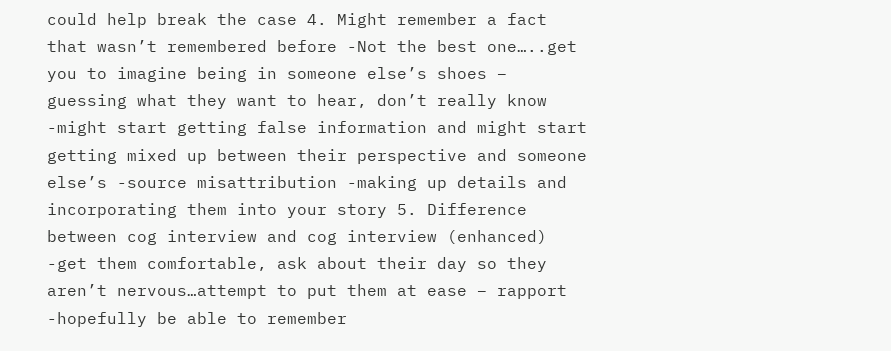could help break the case 4. Might remember a fact that wasn’t remembered before -Not the best one…..get you to imagine being in someone else’s shoes – guessing what they want to hear, don’t really know -might start getting false information and might start getting mixed up between their perspective and someone else’s -source misattribution -making up details and incorporating them into your story 5. Difference between cog interview and cog interview (enhanced) -get them comfortable, ask about their day so they aren’t nervous…attempt to put them at ease – rapport -hopefully be able to remember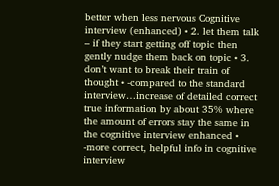better when less nervous Cognitive interview (enhanced) • 2. let them talk – if they start getting off topic then gently nudge them back on topic • 3. don’t want to break their train of thought • -compared to the standard interview…increase of detailed correct true information by about 35% where the amount of errors stay the same in the cognitive interview enhanced • -more correct, helpful info in cognitive interview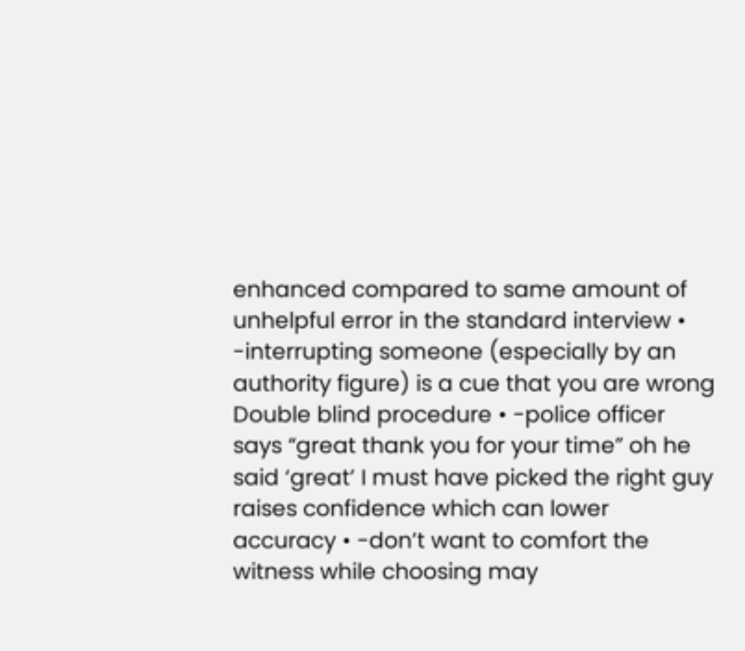enhanced compared to same amount of unhelpful error in the standard interview • -interrupting someone (especially by an authority figure) is a cue that you are wrong Double blind procedure • -police officer says “great thank you for your time” oh he said ‘great’ I must have picked the right guy raises confidence which can lower accuracy • -don’t want to comfort the witness while choosing may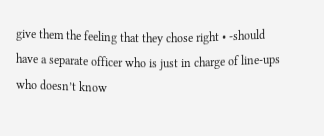give them the feeling that they chose right • -should have a separate officer who is just in charge of line-ups who doesn’t know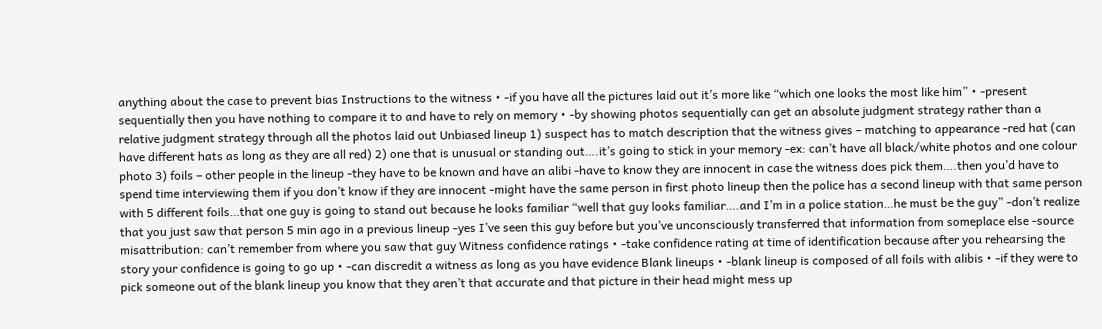anything about the case to prevent bias Instructions to the witness • -if you have all the pictures laid out it’s more like “which one looks the most like him” • -present sequentially then you have nothing to compare it to and have to rely on memory • -by showing photos sequentially can get an absolute judgment strategy rather than a relative judgment strategy through all the photos laid out Unbiased lineup 1) suspect has to match description that the witness gives – matching to appearance -red hat (can have different hats as long as they are all red) 2) one that is unusual or standing out….it’s going to stick in your memory -ex: can’t have all black/white photos and one colour photo 3) foils – other people in the lineup -they have to be known and have an alibi -have to know they are innocent in case the witness does pick them….then you’d have to spend time interviewing them if you don’t know if they are innocent -might have the same person in first photo lineup then the police has a second lineup with that same person with 5 different foils…that one guy is going to stand out because he looks familiar “well that guy looks familiar….and I’m in a police station…he must be the guy” -don’t realize that you just saw that person 5 min ago in a previous lineup -yes I’ve seen this guy before but you’ve unconsciously transferred that information from someplace else -source misattribution: can’t remember from where you saw that guy Witness confidence ratings • -take confidence rating at time of identification because after you rehearsing the story your confidence is going to go up • -can discredit a witness as long as you have evidence Blank lineups • -blank lineup is composed of all foils with alibis • -if they were to pick someone out of the blank lineup you know that they aren’t that accurate and that picture in their head might mess up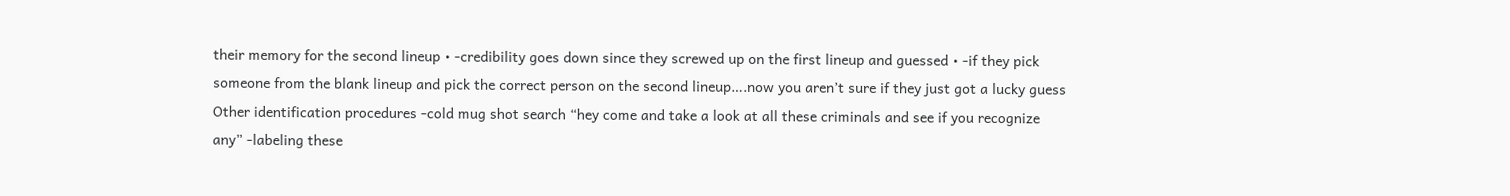their memory for the second lineup • -credibility goes down since they screwed up on the first lineup and guessed • -if they pick someone from the blank lineup and pick the correct person on the second lineup….now you aren’t sure if they just got a lucky guess Other identification procedures -cold mug shot search “hey come and take a look at all these criminals and see if you recognize any” -labeling these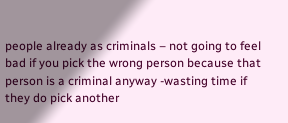people already as criminals – not going to feel bad if you pick the wrong person because that person is a criminal anyway -wasting time if they do pick another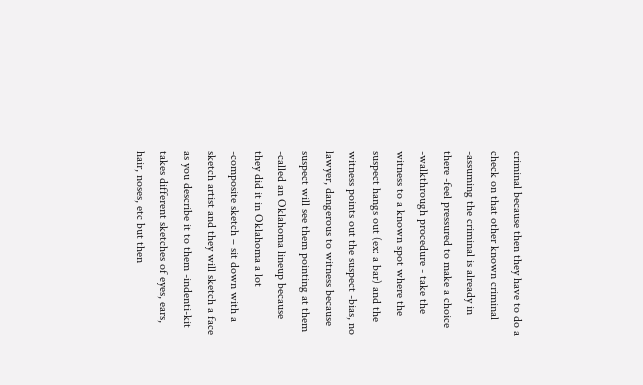criminal because then they have to do a check on that other known criminal -assuming the criminal is already in there -feel pressured to make a choice -walkthrough procedure - take the witness to a known spot where the suspect hangs out (ex: a bar) and the witness points out the suspect -bias, no lawyer, dangerous to witness because suspect will see them pointing at them -called an Oklahoma lineup because they did it in Oklahoma a lot -composite sketch – sit down with a sketch artist and they will sketch a face as you describe it to them -indenti-kit takes different sketches of eyes, ears, hair, noses, etc but then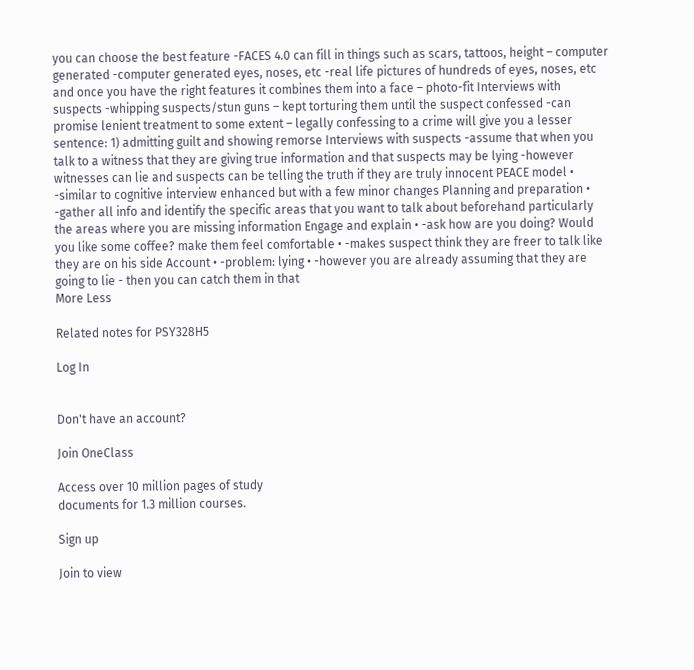you can choose the best feature -FACES 4.0 can fill in things such as scars, tattoos, height – computer generated -computer generated eyes, noses, etc -real life pictures of hundreds of eyes, noses, etc and once you have the right features it combines them into a face – photo-fit Interviews with suspects -whipping suspects/stun guns – kept torturing them until the suspect confessed -can promise lenient treatment to some extent – legally confessing to a crime will give you a lesser sentence: 1) admitting guilt and showing remorse Interviews with suspects -assume that when you talk to a witness that they are giving true information and that suspects may be lying -however witnesses can lie and suspects can be telling the truth if they are truly innocent PEACE model • -similar to cognitive interview enhanced but with a few minor changes Planning and preparation • -gather all info and identify the specific areas that you want to talk about beforehand particularly the areas where you are missing information Engage and explain • -ask how are you doing? Would you like some coffee? make them feel comfortable • -makes suspect think they are freer to talk like they are on his side Account • -problem: lying • -however you are already assuming that they are going to lie - then you can catch them in that
More Less

Related notes for PSY328H5

Log In


Don't have an account?

Join OneClass

Access over 10 million pages of study
documents for 1.3 million courses.

Sign up

Join to view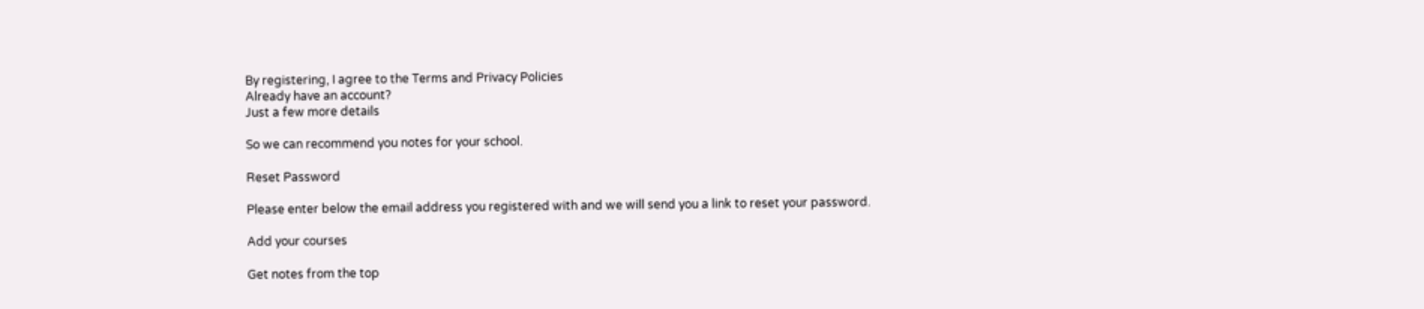By registering, I agree to the Terms and Privacy Policies
Already have an account?
Just a few more details

So we can recommend you notes for your school.

Reset Password

Please enter below the email address you registered with and we will send you a link to reset your password.

Add your courses

Get notes from the top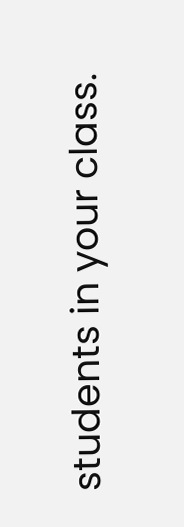students in your class.